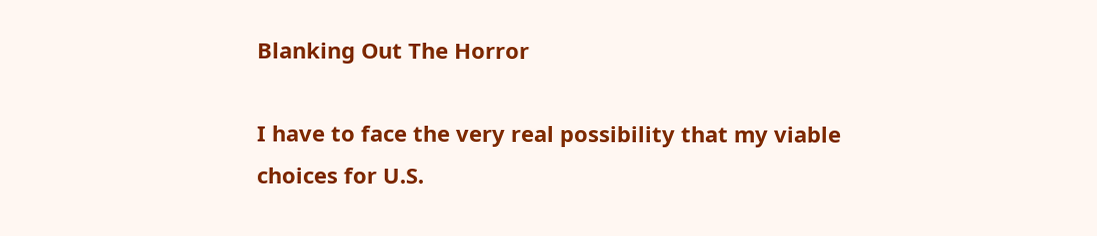Blanking Out The Horror

I have to face the very real possibility that my viable choices for U.S.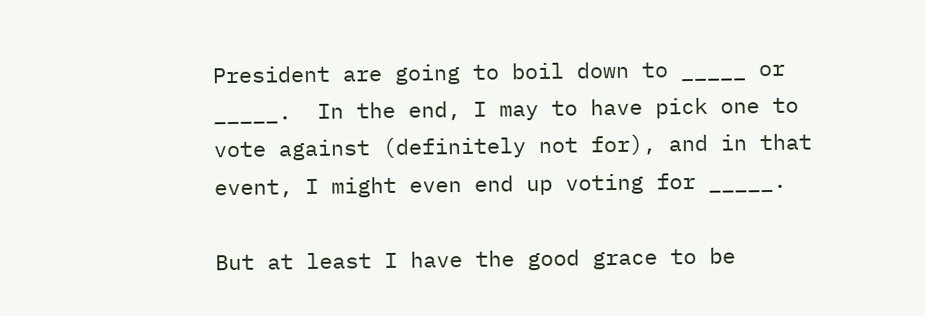President are going to boil down to _____ or _____.  In the end, I may to have pick one to vote against (definitely not for), and in that event, I might even end up voting for _____.

But at least I have the good grace to be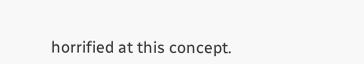horrified at this concept.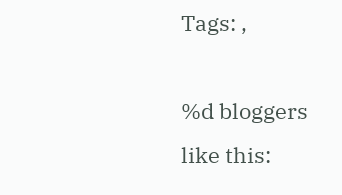Tags: ,

%d bloggers like this: